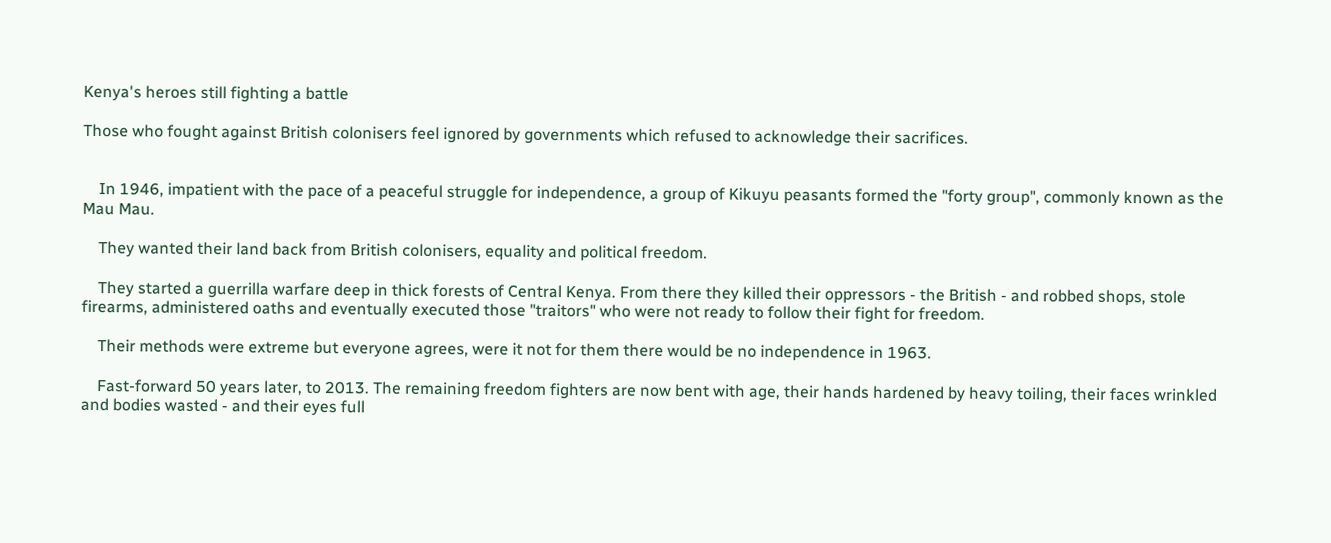Kenya's heroes still fighting a battle

Those who fought against British colonisers feel ignored by governments which refused to acknowledge their sacrifices.


    In 1946, impatient with the pace of a peaceful struggle for independence, a group of Kikuyu peasants formed the "forty group", commonly known as the Mau Mau.

    They wanted their land back from British colonisers, equality and political freedom.

    They started a guerrilla warfare deep in thick forests of Central Kenya. From there they killed their oppressors - the British - and robbed shops, stole firearms, administered oaths and eventually executed those "traitors" who were not ready to follow their fight for freedom.

    Their methods were extreme but everyone agrees, were it not for them there would be no independence in 1963.

    Fast-forward 50 years later, to 2013. The remaining freedom fighters are now bent with age, their hands hardened by heavy toiling, their faces wrinkled and bodies wasted - and their eyes full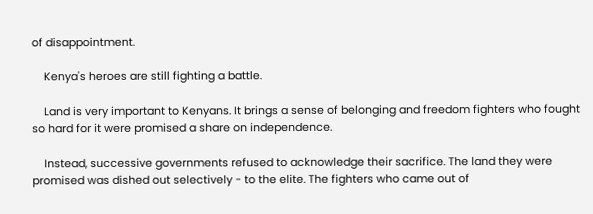of disappointment.

    Kenya's heroes are still fighting a battle.

    Land is very important to Kenyans. It brings a sense of belonging and freedom fighters who fought so hard for it were promised a share on independence.

    Instead, successive governments refused to acknowledge their sacrifice. The land they were promised was dished out selectively - to the elite. The fighters who came out of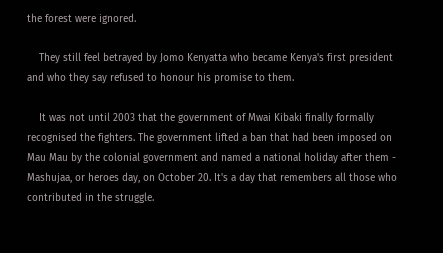the forest were ignored.

    They still feel betrayed by Jomo Kenyatta who became Kenya's first president and who they say refused to honour his promise to them.

    It was not until 2003 that the government of Mwai Kibaki finally formally recognised the fighters. The government lifted a ban that had been imposed on Mau Mau by the colonial government and named a national holiday after them - Mashujaa, or heroes day, on October 20. It's a day that remembers all those who contributed in the struggle.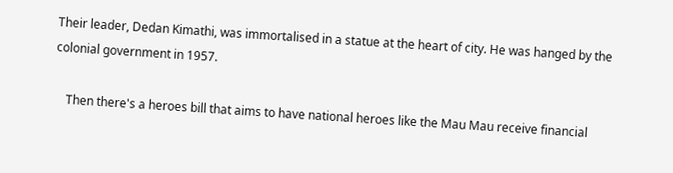Their leader, Dedan Kimathi, was immortalised in a statue at the heart of city. He was hanged by the colonial government in 1957.

    Then there's a heroes bill that aims to have national heroes like the Mau Mau receive financial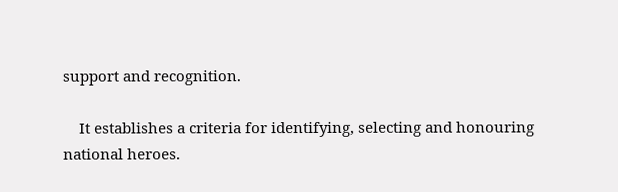support and recognition.

    It establishes a criteria for identifying, selecting and honouring national heroes.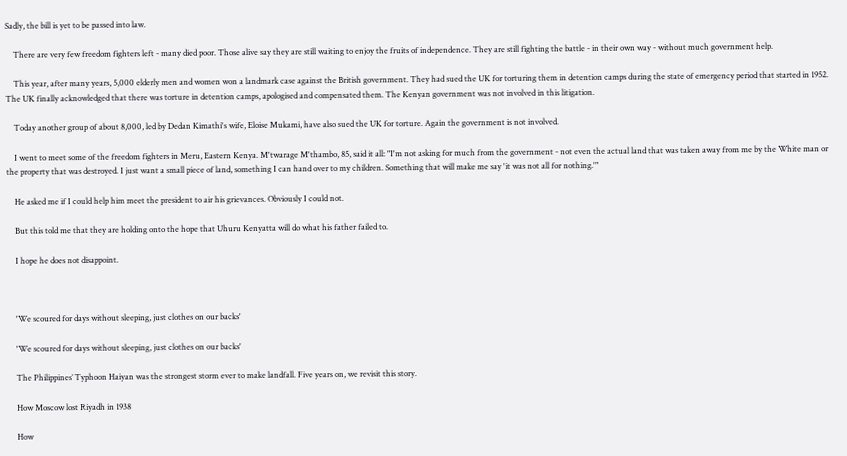Sadly, the bill is yet to be passed into law.

    There are very few freedom fighters left - many died poor. Those alive say they are still waiting to enjoy the fruits of independence. They are still fighting the battle - in their own way - without much government help.

    This year, after many years, 5,000 elderly men and women won a landmark case against the British government. They had sued the UK for torturing them in detention camps during the state of emergency period that started in 1952. The UK finally acknowledged that there was torture in detention camps, apologised and compensated them. The Kenyan government was not involved in this litigation.

    Today another group of about 8,000, led by Dedan Kimathi's wife, Eloise Mukami, have also sued the UK for torture. Again the government is not involved.

    I went to meet some of the freedom fighters in Meru, Eastern Kenya. M'twarage M'thambo, 85, said it all: "I'm not asking for much from the government - not even the actual land that was taken away from me by the White man or the property that was destroyed. I just want a small piece of land, something I can hand over to my children. Something that will make me say 'it was not all for nothing.'"

    He asked me if I could help him meet the president to air his grievances. Obviously I could not.

    But this told me that they are holding onto the hope that Uhuru Kenyatta will do what his father failed to.

    I hope he does not disappoint.



    'We scoured for days without sleeping, just clothes on our backs'

    'We scoured for days without sleeping, just clothes on our backs'

    The Philippines’ Typhoon Haiyan was the strongest storm ever to make landfall. Five years on, we revisit this story.

    How Moscow lost Riyadh in 1938

    How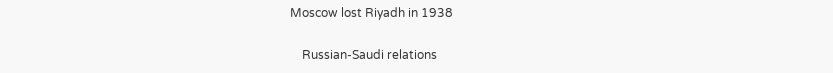Moscow lost Riyadh in 1938

    Russian-Saudi relations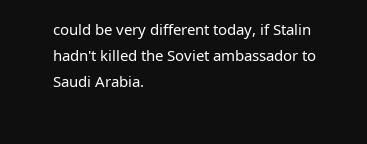could be very different today, if Stalin hadn't killed the Soviet ambassador to Saudi Arabia.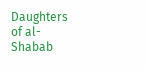Daughters of al-Shabab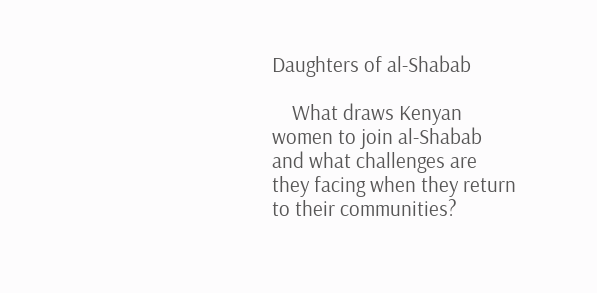Daughters of al-Shabab

    What draws Kenyan women to join al-Shabab and what challenges are they facing when they return to their communities?